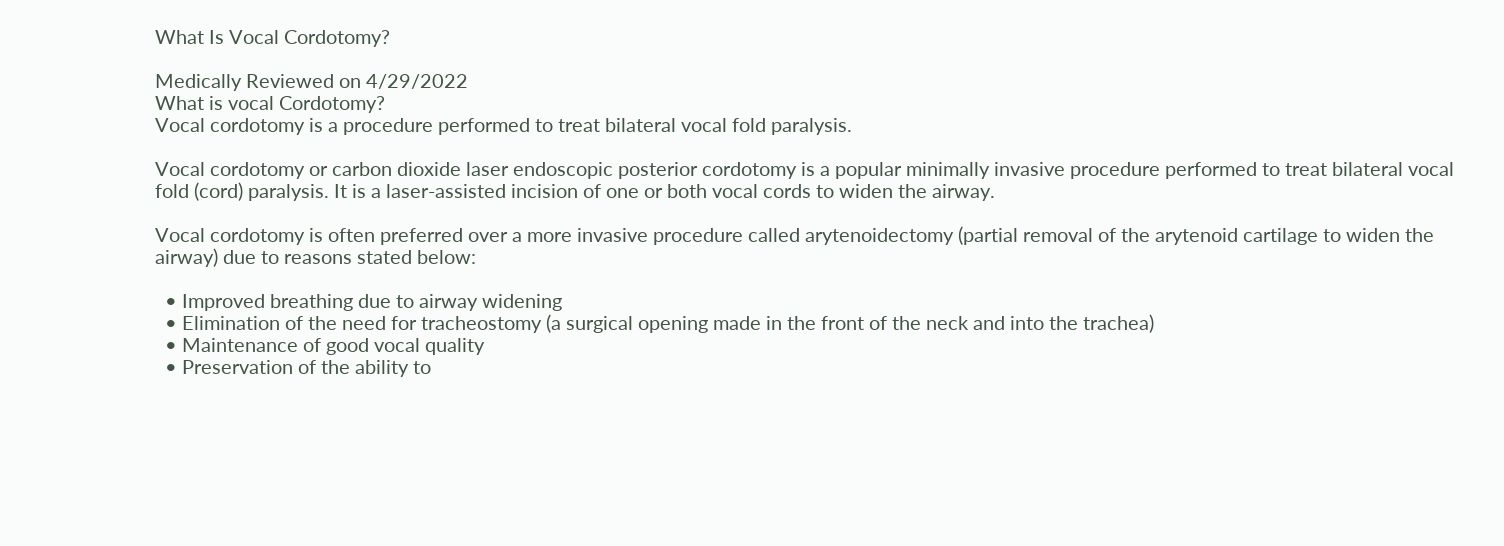What Is Vocal Cordotomy?

Medically Reviewed on 4/29/2022
What is vocal Cordotomy?
Vocal cordotomy is a procedure performed to treat bilateral vocal fold paralysis.

Vocal cordotomy or carbon dioxide laser endoscopic posterior cordotomy is a popular minimally invasive procedure performed to treat bilateral vocal fold (cord) paralysis. It is a laser-assisted incision of one or both vocal cords to widen the airway.

Vocal cordotomy is often preferred over a more invasive procedure called arytenoidectomy (partial removal of the arytenoid cartilage to widen the airway) due to reasons stated below:

  • Improved breathing due to airway widening
  • Elimination of the need for tracheostomy (a surgical opening made in the front of the neck and into the trachea)
  • Maintenance of good vocal quality
  • Preservation of the ability to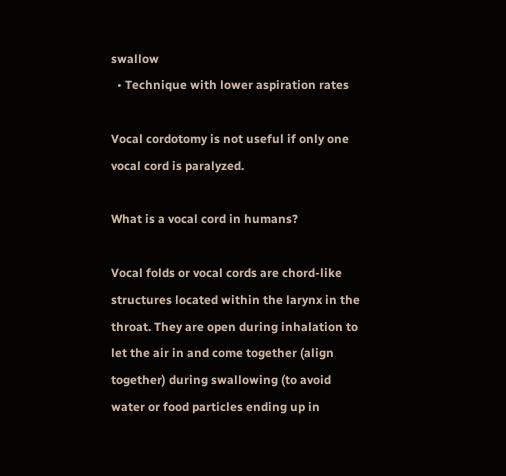swallow
  • Technique with lower aspiration rates

Vocal cordotomy is not useful if only one vocal cord is paralyzed.

What is a vocal cord in humans?

Vocal folds or vocal cords are chord-like structures located within the larynx in the throat. They are open during inhalation to let the air in and come together (align together) during swallowing (to avoid water or food particles ending up in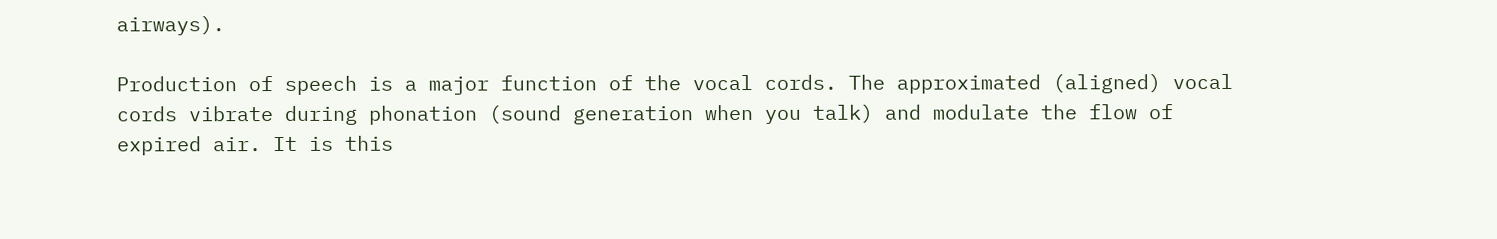airways).

Production of speech is a major function of the vocal cords. The approximated (aligned) vocal cords vibrate during phonation (sound generation when you talk) and modulate the flow of expired air. It is this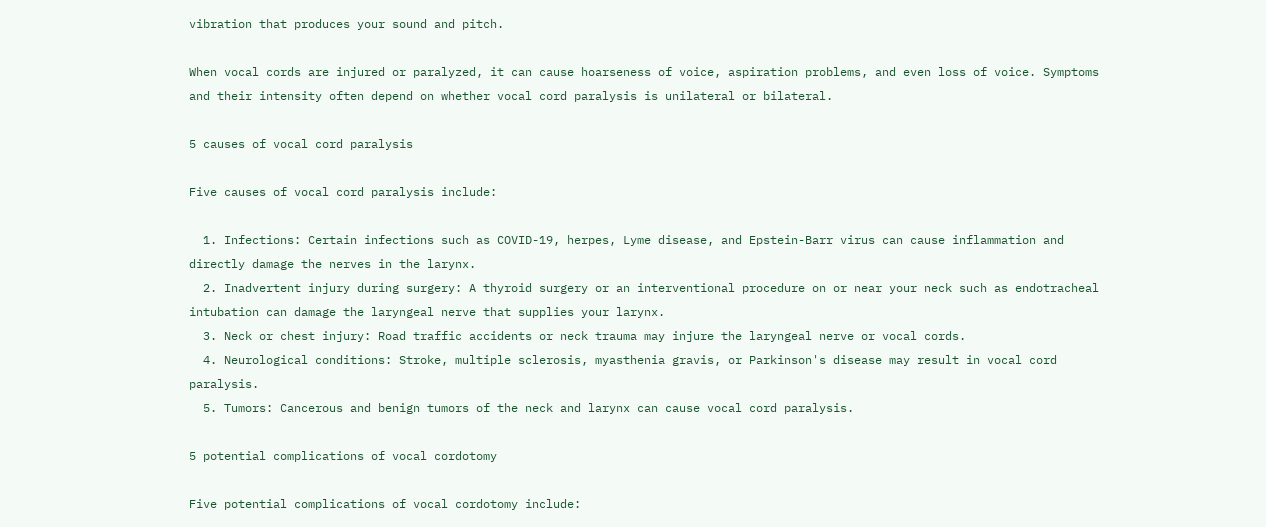vibration that produces your sound and pitch.

When vocal cords are injured or paralyzed, it can cause hoarseness of voice, aspiration problems, and even loss of voice. Symptoms and their intensity often depend on whether vocal cord paralysis is unilateral or bilateral.

5 causes of vocal cord paralysis

Five causes of vocal cord paralysis include:

  1. Infections: Certain infections such as COVID-19, herpes, Lyme disease, and Epstein-Barr virus can cause inflammation and directly damage the nerves in the larynx.
  2. Inadvertent injury during surgery: A thyroid surgery or an interventional procedure on or near your neck such as endotracheal intubation can damage the laryngeal nerve that supplies your larynx.
  3. Neck or chest injury: Road traffic accidents or neck trauma may injure the laryngeal nerve or vocal cords.
  4. Neurological conditions: Stroke, multiple sclerosis, myasthenia gravis, or Parkinson's disease may result in vocal cord paralysis.
  5. Tumors: Cancerous and benign tumors of the neck and larynx can cause vocal cord paralysis.

5 potential complications of vocal cordotomy

Five potential complications of vocal cordotomy include: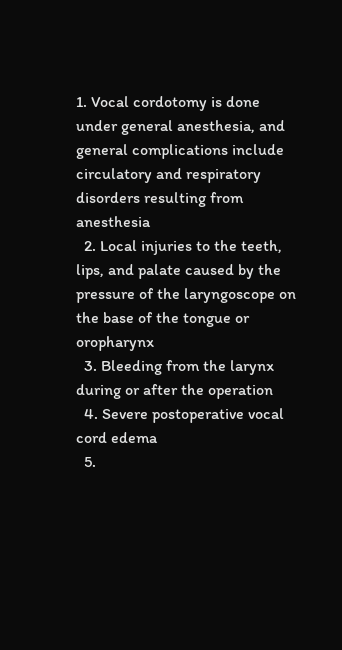1. Vocal cordotomy is done under general anesthesia, and general complications include circulatory and respiratory disorders resulting from anesthesia
  2. Local injuries to the teeth, lips, and palate caused by the pressure of the laryngoscope on the base of the tongue or oropharynx
  3. Bleeding from the larynx during or after the operation
  4. Severe postoperative vocal cord edema
  5.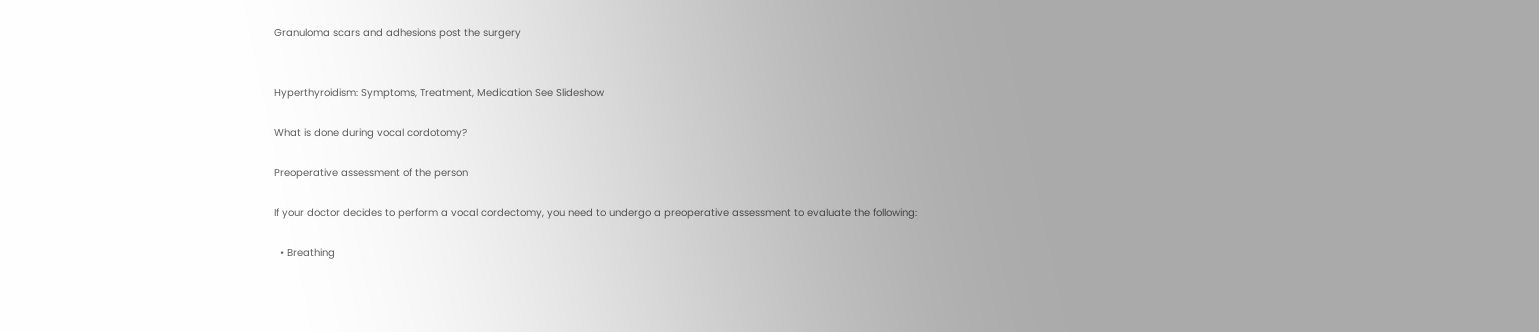Granuloma scars and adhesions post the surgery


Hyperthyroidism: Symptoms, Treatment, Medication See Slideshow

What is done during vocal cordotomy?

Preoperative assessment of the person

If your doctor decides to perform a vocal cordectomy, you need to undergo a preoperative assessment to evaluate the following:

  • Breathing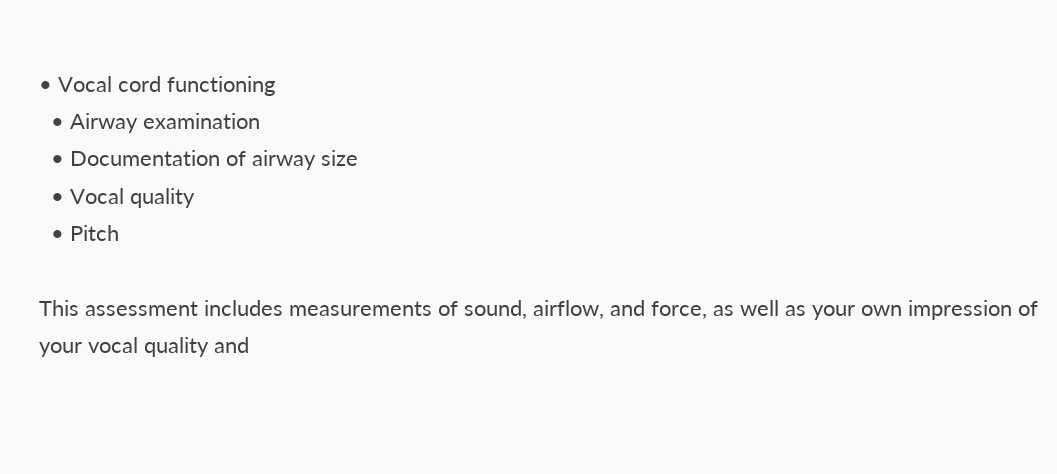• Vocal cord functioning
  • Airway examination
  • Documentation of airway size
  • Vocal quality
  • Pitch

This assessment includes measurements of sound, airflow, and force, as well as your own impression of your vocal quality and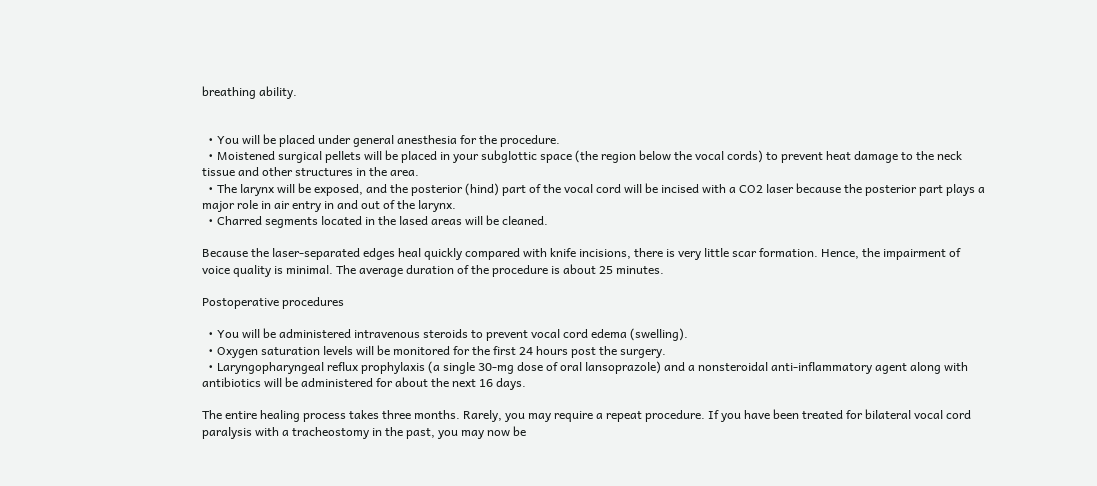breathing ability.


  • You will be placed under general anesthesia for the procedure.
  • Moistened surgical pellets will be placed in your subglottic space (the region below the vocal cords) to prevent heat damage to the neck tissue and other structures in the area.
  • The larynx will be exposed, and the posterior (hind) part of the vocal cord will be incised with a CO2 laser because the posterior part plays a major role in air entry in and out of the larynx.
  • Charred segments located in the lased areas will be cleaned.

Because the laser-separated edges heal quickly compared with knife incisions, there is very little scar formation. Hence, the impairment of voice quality is minimal. The average duration of the procedure is about 25 minutes.

Postoperative procedures

  • You will be administered intravenous steroids to prevent vocal cord edema (swelling).
  • Oxygen saturation levels will be monitored for the first 24 hours post the surgery.
  • Laryngopharyngeal reflux prophylaxis (a single 30-mg dose of oral lansoprazole) and a nonsteroidal anti-inflammatory agent along with antibiotics will be administered for about the next 16 days.

The entire healing process takes three months. Rarely, you may require a repeat procedure. If you have been treated for bilateral vocal cord paralysis with a tracheostomy in the past, you may now be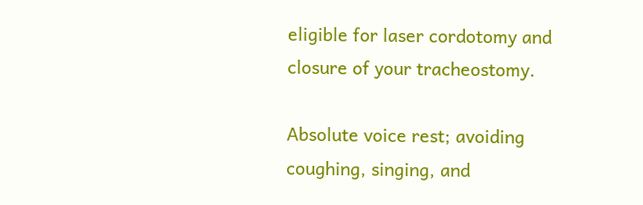eligible for laser cordotomy and closure of your tracheostomy.

Absolute voice rest; avoiding coughing, singing, and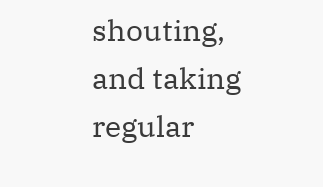shouting, and taking regular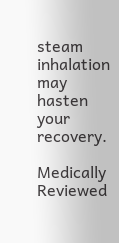steam inhalation may hasten your recovery.

Medically Reviewed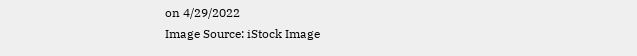on 4/29/2022
Image Source: iStock Image